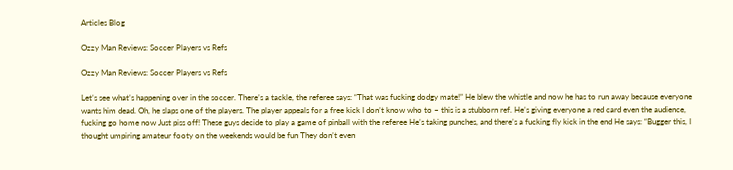Articles Blog

Ozzy Man Reviews: Soccer Players vs Refs

Ozzy Man Reviews: Soccer Players vs Refs

Let’s see what’s happening over in the soccer. There’s a tackle, the referee says: “That was fucking dodgy mate!” He blew the whistle and now he has to run away because everyone wants him dead. Oh, he slaps one of the players. The player appeals for a free kick I don’t know who to – this is a stubborn ref. He’s giving everyone a red card even the audience, fucking go home now Just piss off! These guys decide to play a game of pinball with the referee He’s taking punches, and there’s a fucking fly kick in the end He says: “Bugger this, I thought umpiring amateur footy on the weekends would be fun They don’t even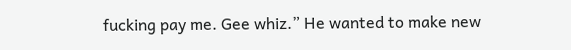fucking pay me. Gee whiz.” He wanted to make new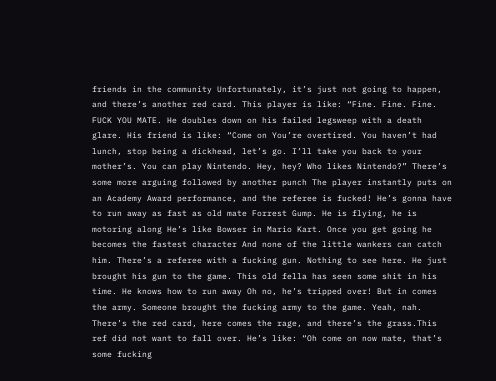friends in the community Unfortunately, it’s just not going to happen, and there’s another red card. This player is like: “Fine. Fine. Fine. FUCK YOU MATE. He doubles down on his failed legsweep with a death glare. His friend is like: “Come on You’re overtired. You haven’t had lunch, stop being a dickhead, let’s go. I’ll take you back to your mother’s. You can play Nintendo. Hey, hey? Who likes Nintendo?” There’s some more arguing followed by another punch The player instantly puts on an Academy Award performance, and the referee is fucked! He’s gonna have to run away as fast as old mate Forrest Gump. He is flying, he is motoring along He’s like Bowser in Mario Kart. Once you get going he becomes the fastest character And none of the little wankers can catch him. There’s a referee with a fucking gun. Nothing to see here. He just brought his gun to the game. This old fella has seen some shit in his time. He knows how to run away Oh no, he’s tripped over! But in comes the army. Someone brought the fucking army to the game. Yeah, nah. There’s the red card, here comes the rage, and there’s the grass.This ref did not want to fall over. He’s like: “Oh come on now mate, that’s some fucking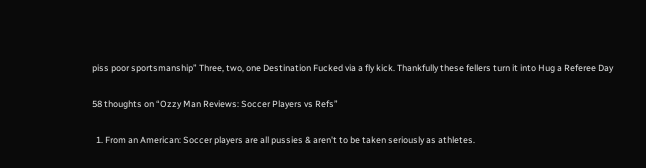piss poor sportsmanship” Three, two, one Destination Fucked via a fly kick. Thankfully these fellers turn it into Hug a Referee Day

58 thoughts on “Ozzy Man Reviews: Soccer Players vs Refs”

  1. From an American: Soccer players are all pussies & aren't to be taken seriously as athletes.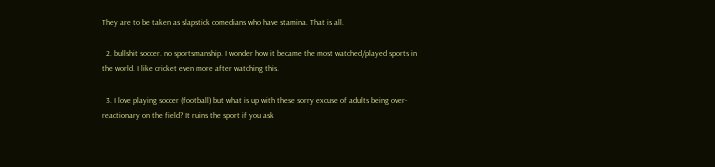They are to be taken as slapstick comedians who have stamina. That is all.

  2. bullshit soccer. no sportsmanship. I wonder how it became the most watched/played sports in the world. I like cricket even more after watching this.

  3. I love playing soccer (football) but what is up with these sorry excuse of adults being over-reactionary on the field? It ruins the sport if you ask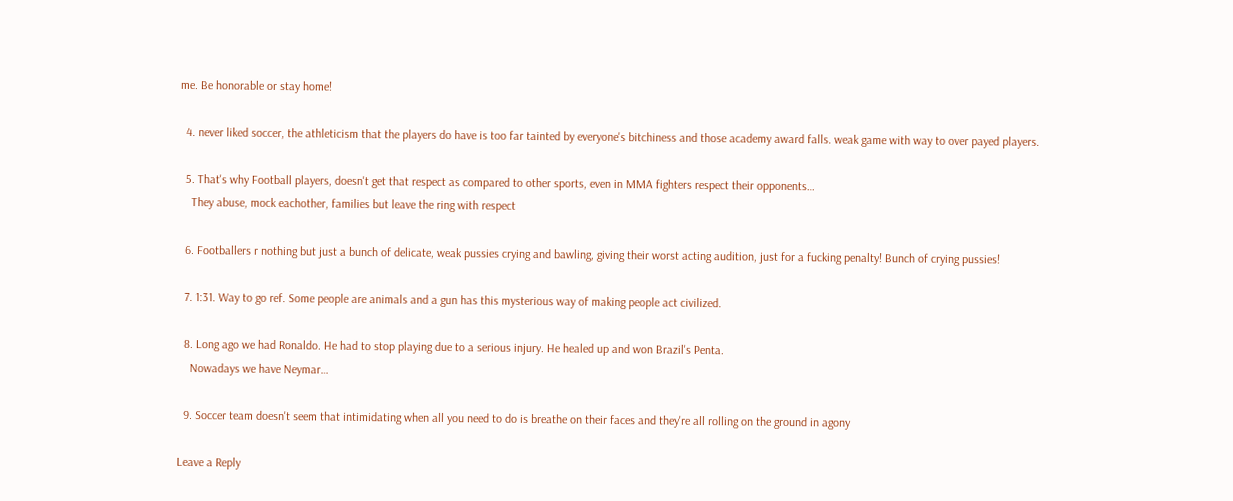me. Be honorable or stay home!

  4. never liked soccer, the athleticism that the players do have is too far tainted by everyone's bitchiness and those academy award falls. weak game with way to over payed players.

  5. That's why Football players, doesn't get that respect as compared to other sports, even in MMA fighters respect their opponents…
    They abuse, mock eachother, families but leave the ring with respect

  6. Footballers r nothing but just a bunch of delicate, weak pussies crying and bawling, giving their worst acting audition, just for a fucking penalty! Bunch of crying pussies!

  7. 1:31. Way to go ref. Some people are animals and a gun has this mysterious way of making people act civilized.

  8. Long ago we had Ronaldo. He had to stop playing due to a serious injury. He healed up and won Brazil's Penta.
    Nowadays we have Neymar…

  9. Soccer team doesn't seem that intimidating when all you need to do is breathe on their faces and they're all rolling on the ground in agony

Leave a Reply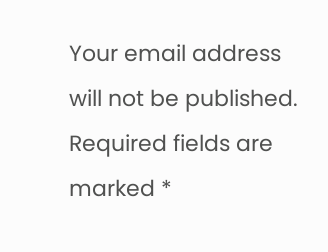Your email address will not be published. Required fields are marked *